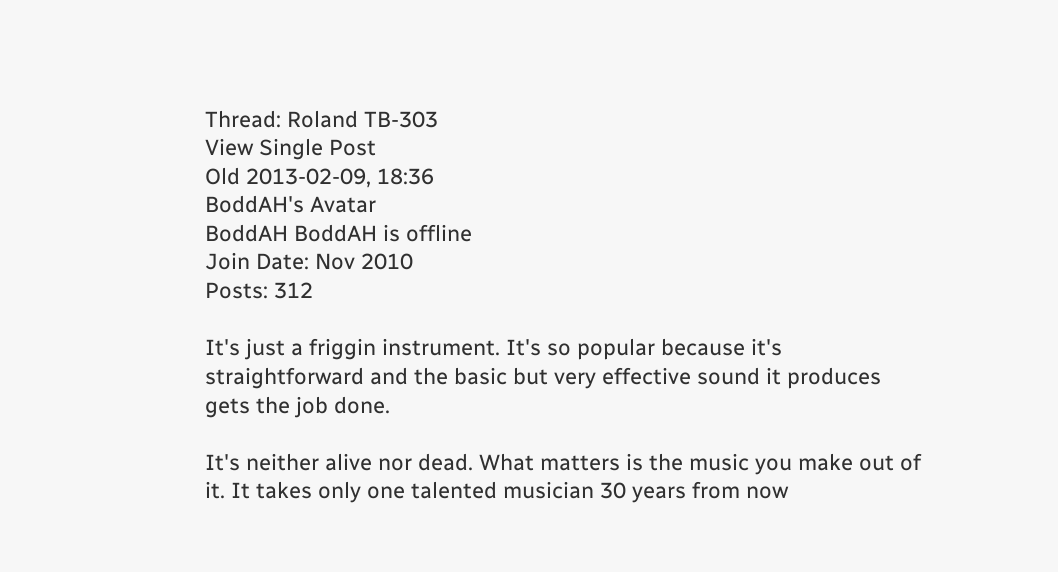Thread: Roland TB-303
View Single Post
Old 2013-02-09, 18:36
BoddAH's Avatar
BoddAH BoddAH is offline
Join Date: Nov 2010
Posts: 312

It's just a friggin instrument. It's so popular because it's straightforward and the basic but very effective sound it produces gets the job done.

It's neither alive nor dead. What matters is the music you make out of it. It takes only one talented musician 30 years from now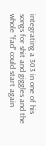integrating a 303 in one of his songs for shit and giggles and the whole "fad" could start again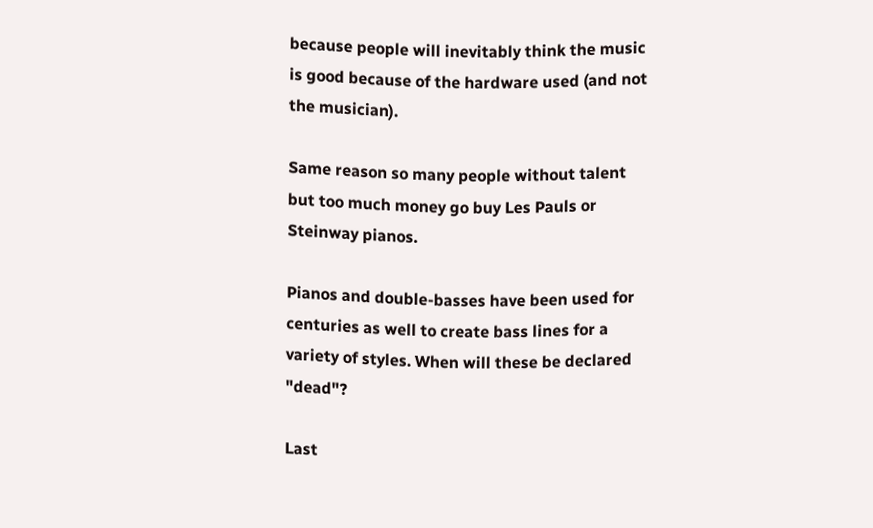because people will inevitably think the music is good because of the hardware used (and not the musician).

Same reason so many people without talent but too much money go buy Les Pauls or Steinway pianos.

Pianos and double-basses have been used for centuries as well to create bass lines for a variety of styles. When will these be declared "dead"?

Last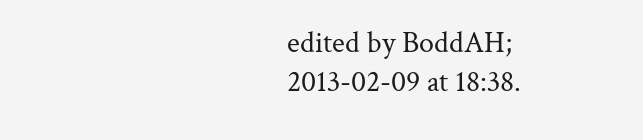edited by BoddAH; 2013-02-09 at 18:38.